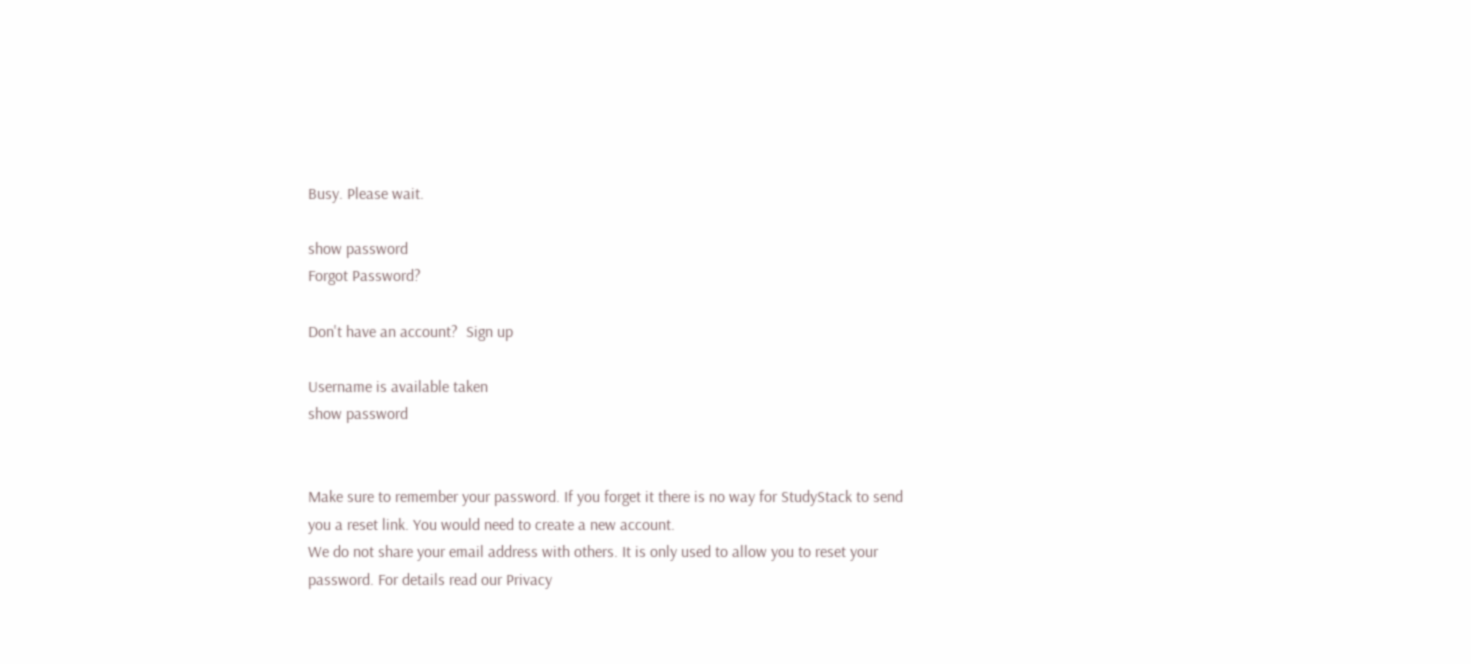Busy. Please wait.

show password
Forgot Password?

Don't have an account?  Sign up

Username is available taken
show password


Make sure to remember your password. If you forget it there is no way for StudyStack to send you a reset link. You would need to create a new account.
We do not share your email address with others. It is only used to allow you to reset your password. For details read our Privacy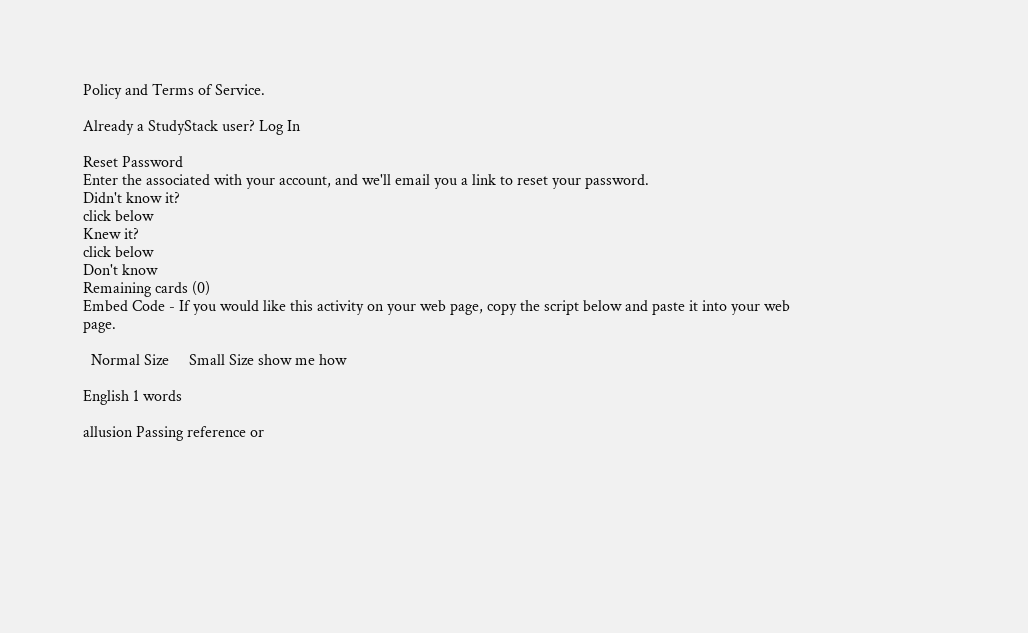Policy and Terms of Service.

Already a StudyStack user? Log In

Reset Password
Enter the associated with your account, and we'll email you a link to reset your password.
Didn't know it?
click below
Knew it?
click below
Don't know
Remaining cards (0)
Embed Code - If you would like this activity on your web page, copy the script below and paste it into your web page.

  Normal Size     Small Size show me how

English 1 words

allusion Passing reference or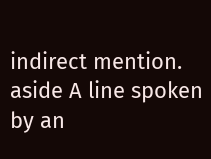indirect mention.
aside A line spoken by an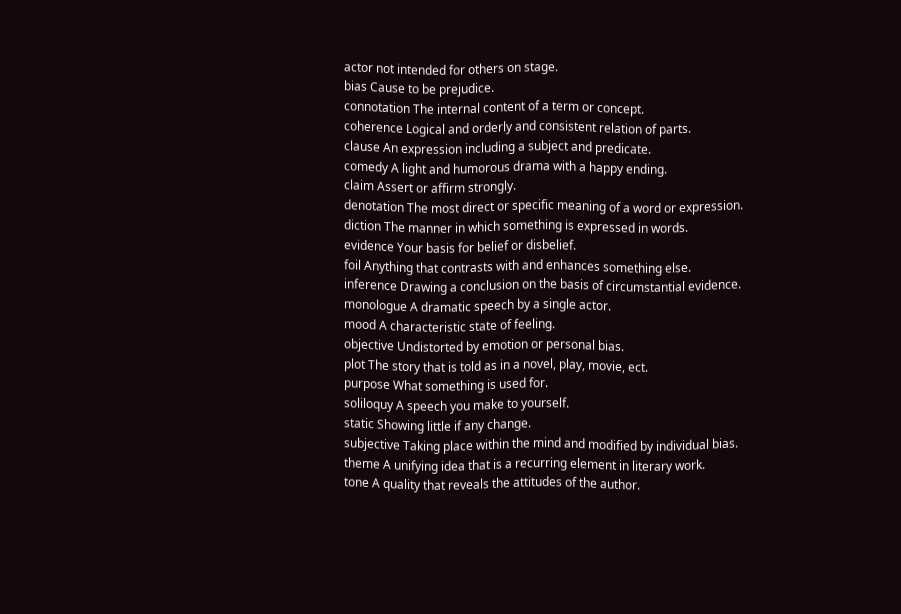actor not intended for others on stage.
bias Cause to be prejudice.
connotation The internal content of a term or concept.
coherence Logical and orderly and consistent relation of parts.
clause An expression including a subject and predicate.
comedy A light and humorous drama with a happy ending.
claim Assert or affirm strongly.
denotation The most direct or specific meaning of a word or expression.
diction The manner in which something is expressed in words.
evidence Your basis for belief or disbelief.
foil Anything that contrasts with and enhances something else.
inference Drawing a conclusion on the basis of circumstantial evidence.
monologue A dramatic speech by a single actor.
mood A characteristic state of feeling.
objective Undistorted by emotion or personal bias.
plot The story that is told as in a novel, play, movie, ect.
purpose What something is used for.
soliloquy A speech you make to yourself.
static Showing little if any change.
subjective Taking place within the mind and modified by individual bias.
theme A unifying idea that is a recurring element in literary work.
tone A quality that reveals the attitudes of the author.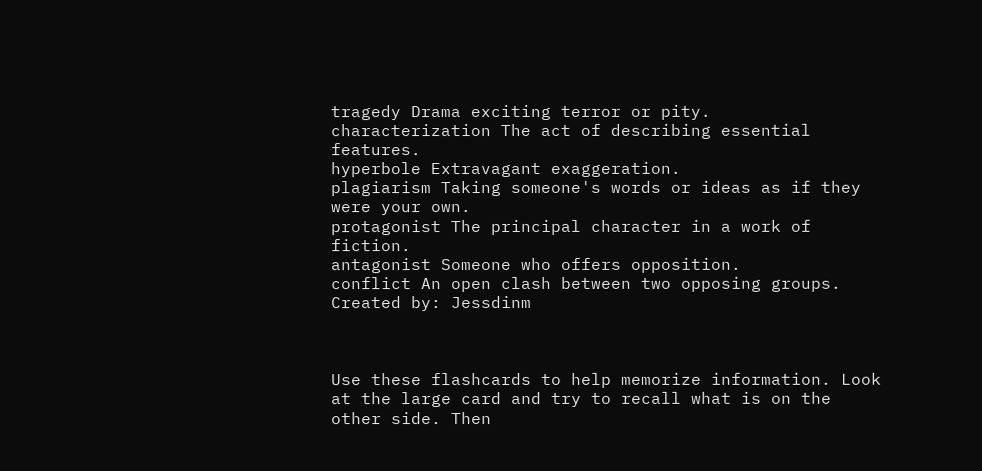tragedy Drama exciting terror or pity.
characterization The act of describing essential features.
hyperbole Extravagant exaggeration.
plagiarism Taking someone's words or ideas as if they were your own.
protagonist The principal character in a work of fiction.
antagonist Someone who offers opposition.
conflict An open clash between two opposing groups.
Created by: Jessdinm



Use these flashcards to help memorize information. Look at the large card and try to recall what is on the other side. Then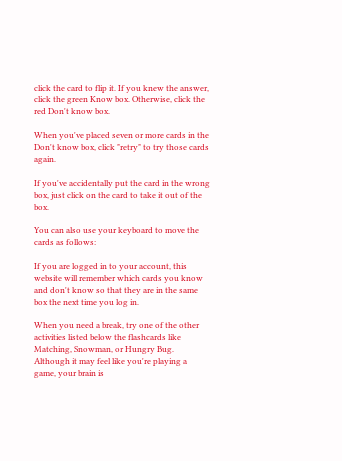click the card to flip it. If you knew the answer, click the green Know box. Otherwise, click the red Don't know box.

When you've placed seven or more cards in the Don't know box, click "retry" to try those cards again.

If you've accidentally put the card in the wrong box, just click on the card to take it out of the box.

You can also use your keyboard to move the cards as follows:

If you are logged in to your account, this website will remember which cards you know and don't know so that they are in the same box the next time you log in.

When you need a break, try one of the other activities listed below the flashcards like Matching, Snowman, or Hungry Bug. Although it may feel like you're playing a game, your brain is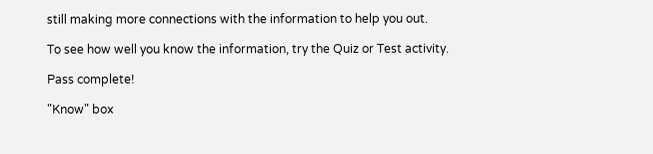still making more connections with the information to help you out.

To see how well you know the information, try the Quiz or Test activity.

Pass complete!

"Know" box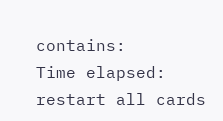contains:
Time elapsed:
restart all cards